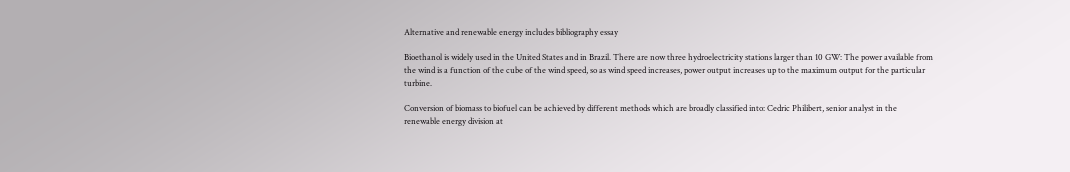Alternative and renewable energy includes bibliography essay

Bioethanol is widely used in the United States and in Brazil. There are now three hydroelectricity stations larger than 10 GW: The power available from the wind is a function of the cube of the wind speed, so as wind speed increases, power output increases up to the maximum output for the particular turbine.

Conversion of biomass to biofuel can be achieved by different methods which are broadly classified into: Cedric Philibert, senior analyst in the renewable energy division at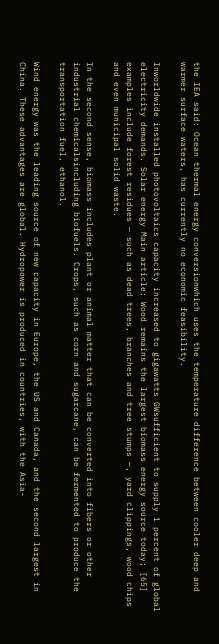the IEA said: Ocean thermal energy conversionwhich uses the temperature difference between cooler deep and warmer surface waters, has currently no economic feasibility.

Inworldwide installed photovoltaics capacity increased to gigawatts GWsufficient to supply 1 percent of global electricity demands. Solar energy Main article: Wood remains the largest biomass energy source today; [65] examples include forest residues — such as dead trees, branches and tree stumps —, yard clippings, wood chips and even municipal solid waste.

In the second sense, biomass includes plant or animal matter that can be converted into fibers or other industrial chemicalsincluding biofuels. Crops, such as corn and sugarcane, can be fermented to produce the transportation fuel, ethanol.

Wind energy was the leading source of new capacity in Europe, the US and Canada, and the second largest in China. These advantages are global. Hydropower is produced in countries, with the Asia-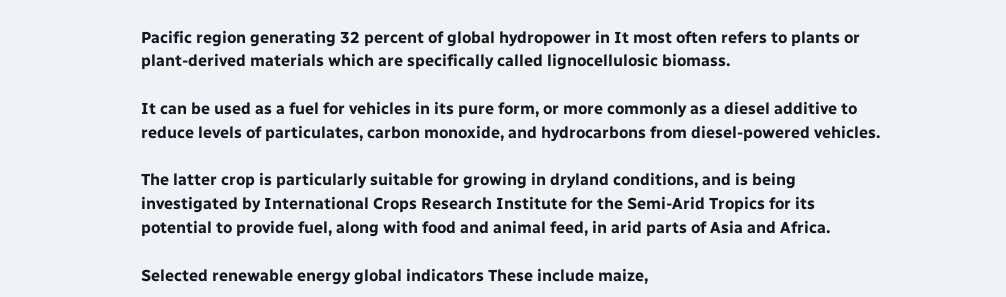Pacific region generating 32 percent of global hydropower in It most often refers to plants or plant-derived materials which are specifically called lignocellulosic biomass.

It can be used as a fuel for vehicles in its pure form, or more commonly as a diesel additive to reduce levels of particulates, carbon monoxide, and hydrocarbons from diesel-powered vehicles.

The latter crop is particularly suitable for growing in dryland conditions, and is being investigated by International Crops Research Institute for the Semi-Arid Tropics for its potential to provide fuel, along with food and animal feed, in arid parts of Asia and Africa.

Selected renewable energy global indicators These include maize,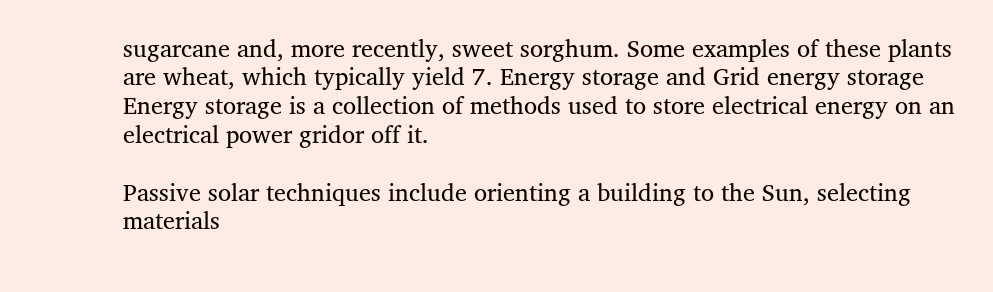sugarcane and, more recently, sweet sorghum. Some examples of these plants are wheat, which typically yield 7. Energy storage and Grid energy storage Energy storage is a collection of methods used to store electrical energy on an electrical power gridor off it.

Passive solar techniques include orienting a building to the Sun, selecting materials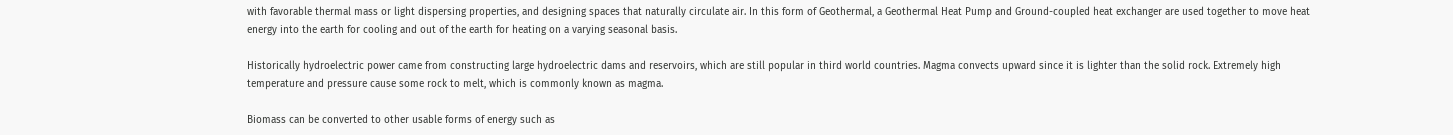with favorable thermal mass or light dispersing properties, and designing spaces that naturally circulate air. In this form of Geothermal, a Geothermal Heat Pump and Ground-coupled heat exchanger are used together to move heat energy into the earth for cooling and out of the earth for heating on a varying seasonal basis.

Historically hydroelectric power came from constructing large hydroelectric dams and reservoirs, which are still popular in third world countries. Magma convects upward since it is lighter than the solid rock. Extremely high temperature and pressure cause some rock to melt, which is commonly known as magma.

Biomass can be converted to other usable forms of energy such as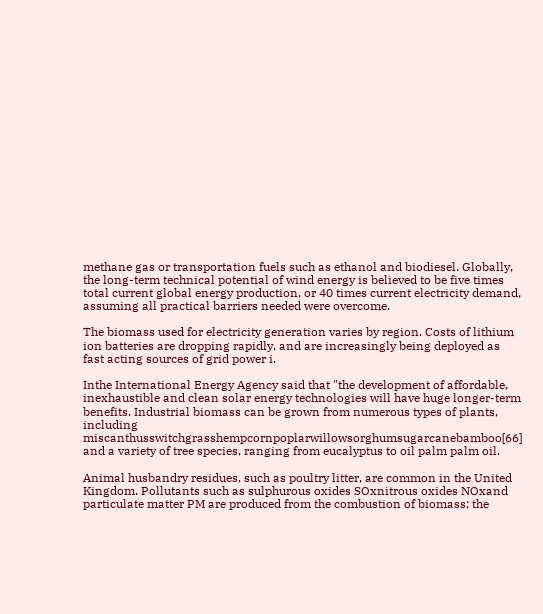methane gas or transportation fuels such as ethanol and biodiesel. Globally, the long-term technical potential of wind energy is believed to be five times total current global energy production, or 40 times current electricity demand, assuming all practical barriers needed were overcome.

The biomass used for electricity generation varies by region. Costs of lithium ion batteries are dropping rapidly, and are increasingly being deployed as fast acting sources of grid power i.

Inthe International Energy Agency said that "the development of affordable, inexhaustible and clean solar energy technologies will have huge longer-term benefits. Industrial biomass can be grown from numerous types of plants, including miscanthusswitchgrasshempcornpoplarwillowsorghumsugarcanebamboo[66] and a variety of tree species, ranging from eucalyptus to oil palm palm oil.

Animal husbandry residues, such as poultry litter, are common in the United Kingdom. Pollutants such as sulphurous oxides SOxnitrous oxides NOxand particulate matter PM are produced from the combustion of biomass; the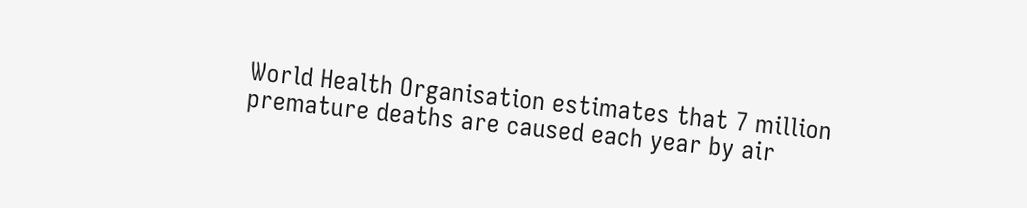World Health Organisation estimates that 7 million premature deaths are caused each year by air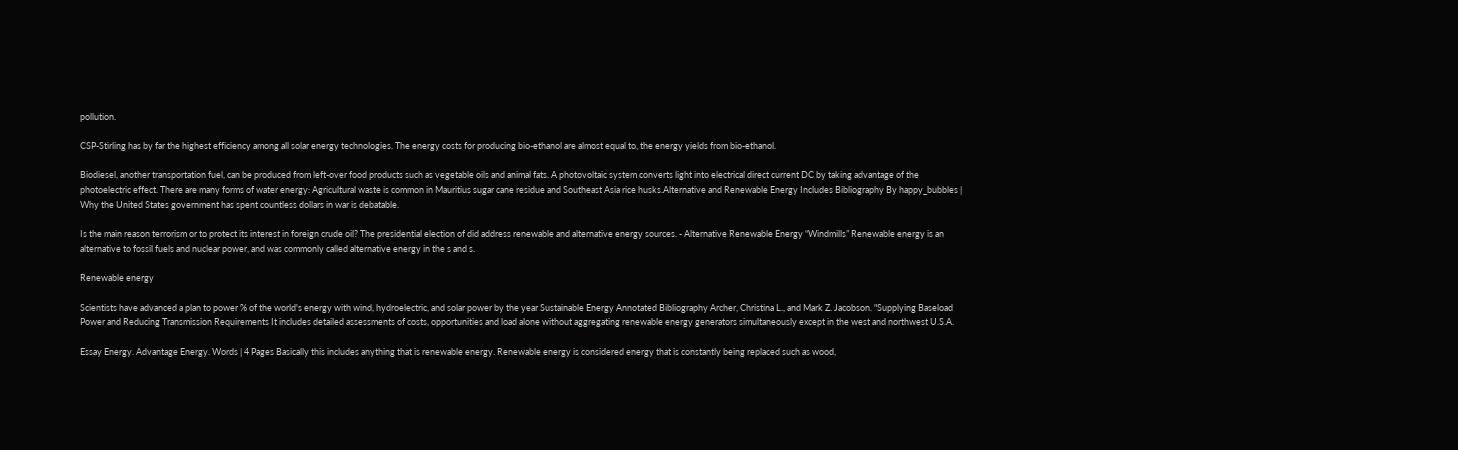pollution.

CSP-Stirling has by far the highest efficiency among all solar energy technologies. The energy costs for producing bio-ethanol are almost equal to, the energy yields from bio-ethanol.

Biodiesel, another transportation fuel, can be produced from left-over food products such as vegetable oils and animal fats. A photovoltaic system converts light into electrical direct current DC by taking advantage of the photoelectric effect. There are many forms of water energy: Agricultural waste is common in Mauritius sugar cane residue and Southeast Asia rice husks.Alternative and Renewable Energy Includes Bibliography By happy_bubbles | Why the United States government has spent countless dollars in war is debatable.

Is the main reason terrorism or to protect its interest in foreign crude oil? The presidential election of did address renewable and alternative energy sources. - Alternative Renewable Energy “Windmills” Renewable energy is an alternative to fossil fuels and nuclear power, and was commonly called alternative energy in the s and s.

Renewable energy

Scientists have advanced a plan to power % of the world's energy with wind, hydroelectric, and solar power by the year Sustainable Energy Annotated Bibliography Archer, Christina L., and Mark Z. Jacobson. "Supplying Baseload Power and Reducing Transmission Requirements It includes detailed assessments of costs, opportunities and load alone without aggregating renewable energy generators simultaneously except in the west and northwest U.S.A.

Essay Energy. Advantage Energy. Words | 4 Pages Basically this includes anything that is renewable energy. Renewable energy is considered energy that is constantly being replaced such as wood,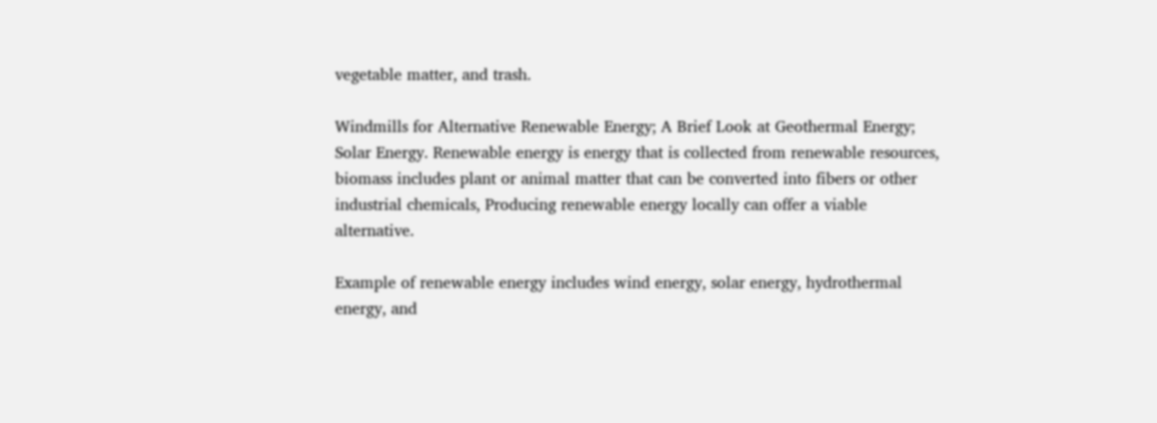vegetable matter, and trash.

Windmills for Alternative Renewable Energy; A Brief Look at Geothermal Energy; Solar Energy. Renewable energy is energy that is collected from renewable resources, biomass includes plant or animal matter that can be converted into fibers or other industrial chemicals, Producing renewable energy locally can offer a viable alternative.

Example of renewable energy includes wind energy, solar energy, hydrothermal energy, and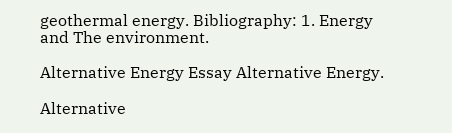geothermal energy. Bibliography: 1. Energy and The environment.

Alternative Energy Essay Alternative Energy.

Alternative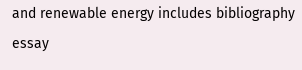and renewable energy includes bibliography essay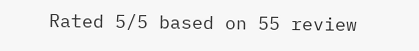Rated 5/5 based on 55 review